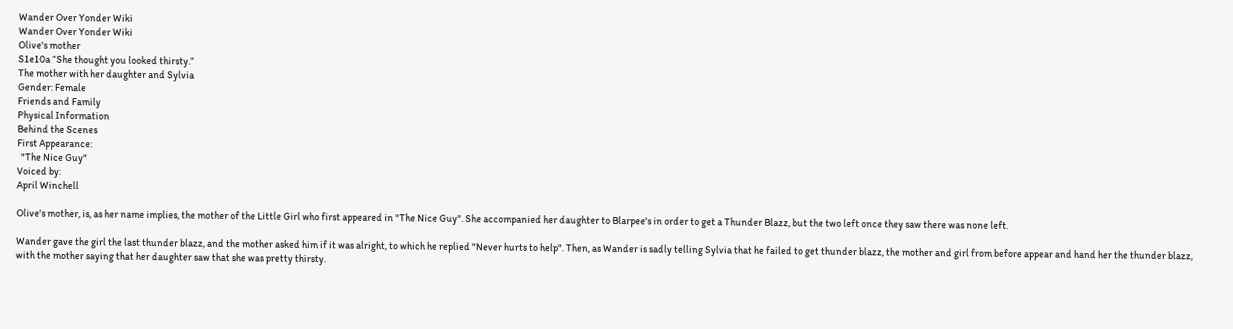Wander Over Yonder Wiki
Wander Over Yonder Wiki
Olive's mother
S1e10a “She thought you looked thirsty.”
The mother with her daughter and Sylvia
Gender: Female
Friends and Family
Physical Information
Behind the Scenes
First Appearance:
  "The Nice Guy"
Voiced by:
April Winchell

Olive's mother, is, as her name implies, the mother of the Little Girl who first appeared in "The Nice Guy". She accompanied her daughter to Blarpee's in order to get a Thunder Blazz, but the two left once they saw there was none left.

Wander gave the girl the last thunder blazz, and the mother asked him if it was alright, to which he replied "Never hurts to help". Then, as Wander is sadly telling Sylvia that he failed to get thunder blazz, the mother and girl from before appear and hand her the thunder blazz, with the mother saying that her daughter saw that she was pretty thirsty.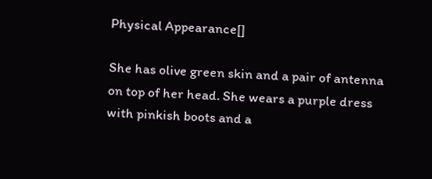Physical Appearance[]

She has olive green skin and a pair of antenna on top of her head. She wears a purple dress with pinkish boots and a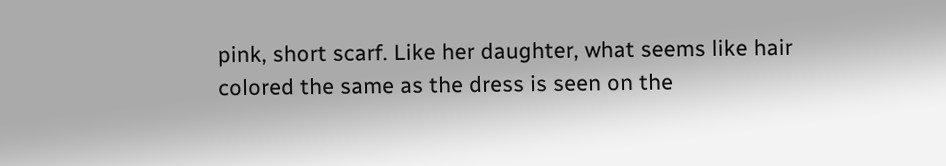pink, short scarf. Like her daughter, what seems like hair colored the same as the dress is seen on the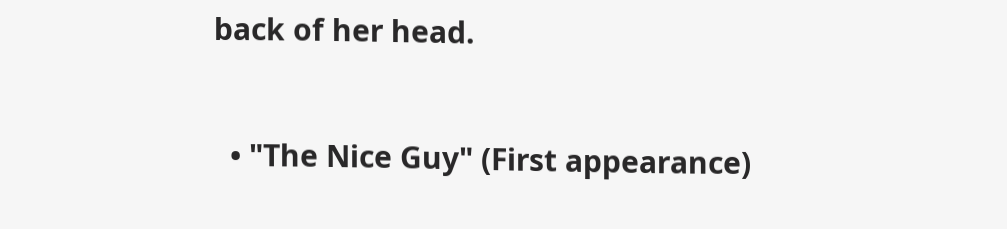back of her head.


  • "The Nice Guy" (First appearance)